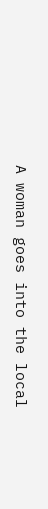A woman goes into the local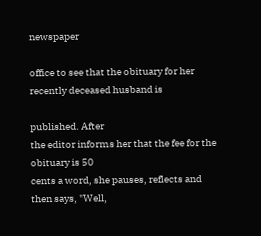newspaper

office to see that the obituary for her recently deceased husband is

published. After
the editor informs her that the fee for the
obituary is 50
cents a word, she pauses, reflects and then says, "Well,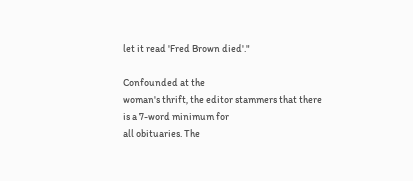let it read 'Fred Brown died'."

Confounded at the
woman's thrift, the editor stammers that there
is a 7-word minimum for
all obituaries. The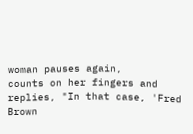woman pauses again,
counts on her fingers and
replies, "In that case, 'Fred Brown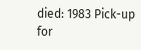died: 1983 Pick-up for